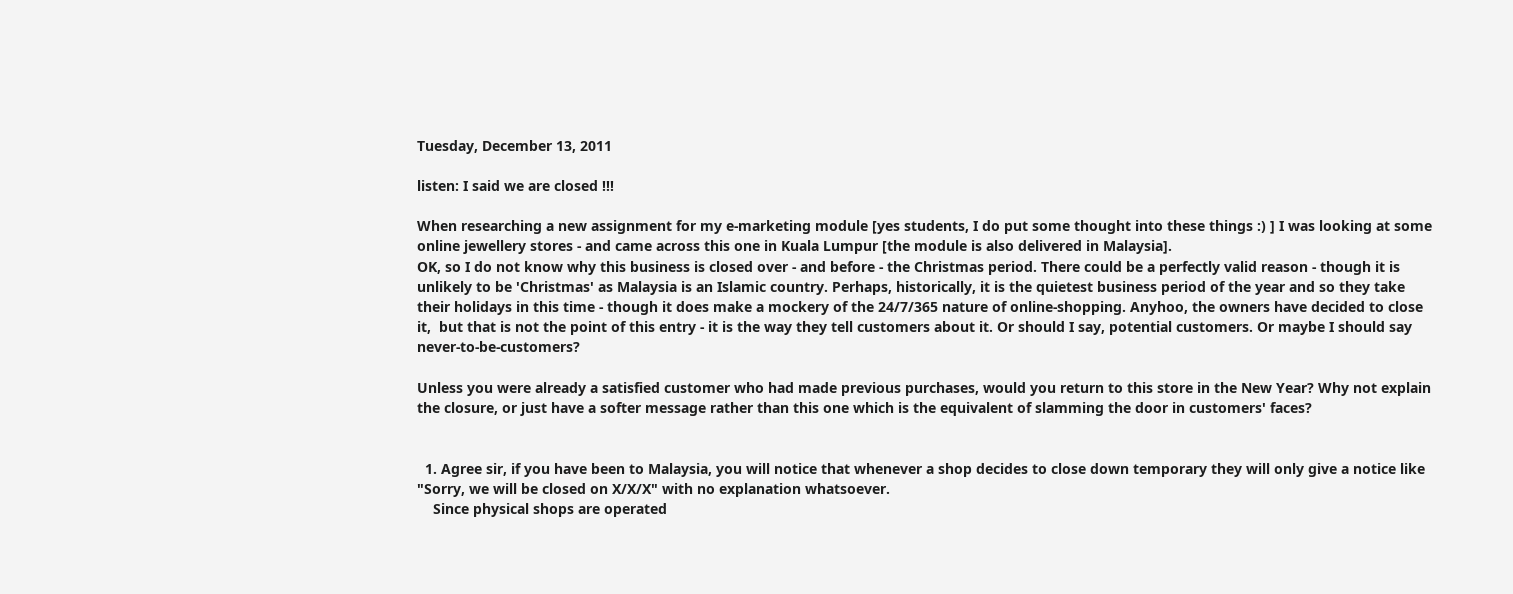Tuesday, December 13, 2011

listen: I said we are closed !!!

When researching a new assignment for my e-marketing module [yes students, I do put some thought into these things :) ] I was looking at some online jewellery stores - and came across this one in Kuala Lumpur [the module is also delivered in Malaysia].
OK, so I do not know why this business is closed over - and before - the Christmas period. There could be a perfectly valid reason - though it is unlikely to be 'Christmas' as Malaysia is an Islamic country. Perhaps, historically, it is the quietest business period of the year and so they take their holidays in this time - though it does make a mockery of the 24/7/365 nature of online-shopping. Anyhoo, the owners have decided to close it,  but that is not the point of this entry - it is the way they tell customers about it. Or should I say, potential customers. Or maybe I should say never-to-be-customers?

Unless you were already a satisfied customer who had made previous purchases, would you return to this store in the New Year? Why not explain the closure, or just have a softer message rather than this one which is the equivalent of slamming the door in customers' faces?


  1. Agree sir, if you have been to Malaysia, you will notice that whenever a shop decides to close down temporary they will only give a notice like "Sorry, we will be closed on X/X/X" with no explanation whatsoever.
    Since physical shops are operated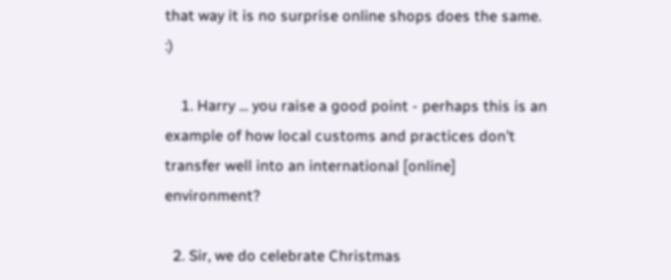that way it is no surprise online shops does the same. :)

    1. Harry ... you raise a good point - perhaps this is an example of how local customs and practices don't transfer well into an international [online] environment?

  2. Sir, we do celebrate Christmas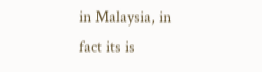in Malaysia, in fact its is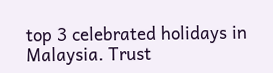top 3 celebrated holidays in Malaysia. Trust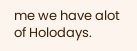me we have alot of Holodays.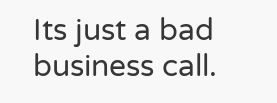Its just a bad business call.